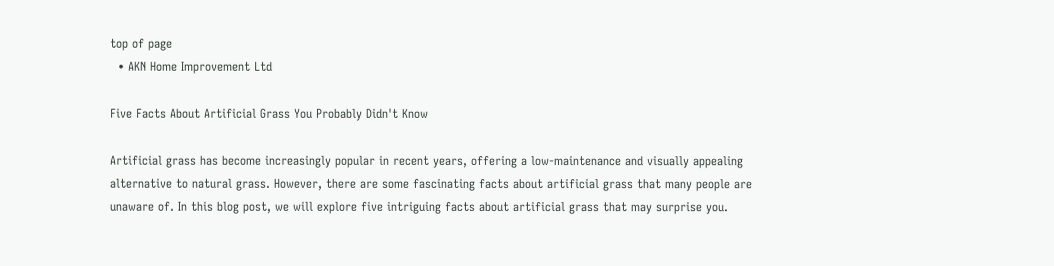top of page
  • AKN Home Improvement Ltd

Five Facts About Artificial Grass You Probably Didn't Know

Artificial grass has become increasingly popular in recent years, offering a low-maintenance and visually appealing alternative to natural grass. However, there are some fascinating facts about artificial grass that many people are unaware of. In this blog post, we will explore five intriguing facts about artificial grass that may surprise you.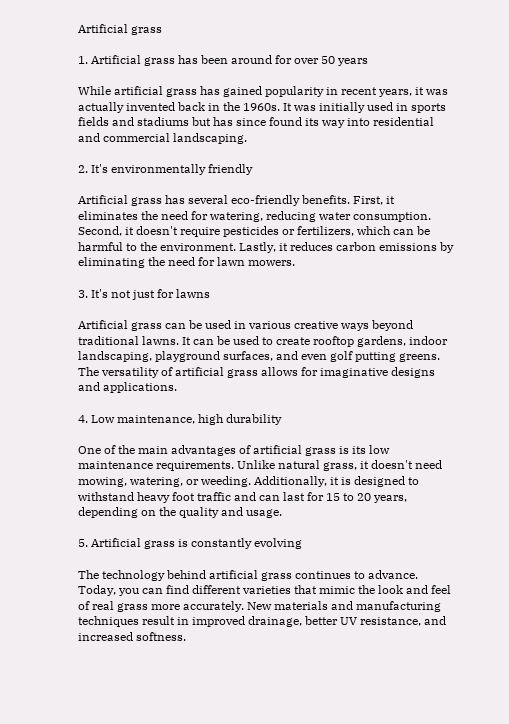Artificial grass

1. Artificial grass has been around for over 50 years

While artificial grass has gained popularity in recent years, it was actually invented back in the 1960s. It was initially used in sports fields and stadiums but has since found its way into residential and commercial landscaping.

2. It's environmentally friendly

Artificial grass has several eco-friendly benefits. First, it eliminates the need for watering, reducing water consumption. Second, it doesn't require pesticides or fertilizers, which can be harmful to the environment. Lastly, it reduces carbon emissions by eliminating the need for lawn mowers.

3. It's not just for lawns

Artificial grass can be used in various creative ways beyond traditional lawns. It can be used to create rooftop gardens, indoor landscaping, playground surfaces, and even golf putting greens. The versatility of artificial grass allows for imaginative designs and applications.

4. Low maintenance, high durability

One of the main advantages of artificial grass is its low maintenance requirements. Unlike natural grass, it doesn't need mowing, watering, or weeding. Additionally, it is designed to withstand heavy foot traffic and can last for 15 to 20 years, depending on the quality and usage.

5. Artificial grass is constantly evolving

The technology behind artificial grass continues to advance. Today, you can find different varieties that mimic the look and feel of real grass more accurately. New materials and manufacturing techniques result in improved drainage, better UV resistance, and increased softness.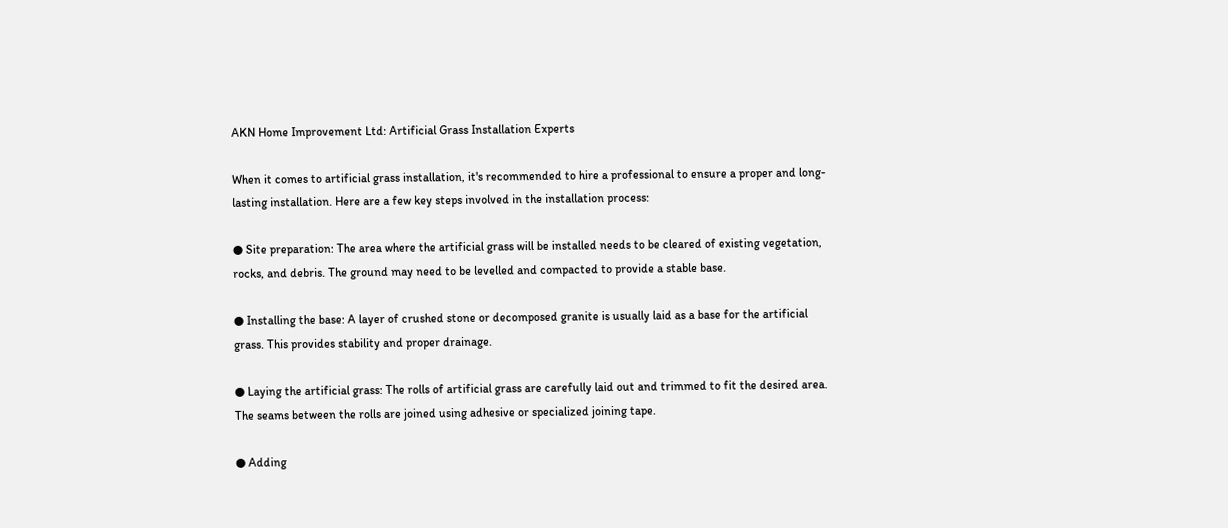AKN Home Improvement Ltd: Artificial Grass Installation Experts

When it comes to artificial grass installation, it's recommended to hire a professional to ensure a proper and long-lasting installation. Here are a few key steps involved in the installation process:

● Site preparation: The area where the artificial grass will be installed needs to be cleared of existing vegetation, rocks, and debris. The ground may need to be levelled and compacted to provide a stable base.

● Installing the base: A layer of crushed stone or decomposed granite is usually laid as a base for the artificial grass. This provides stability and proper drainage.

● Laying the artificial grass: The rolls of artificial grass are carefully laid out and trimmed to fit the desired area. The seams between the rolls are joined using adhesive or specialized joining tape.

● Adding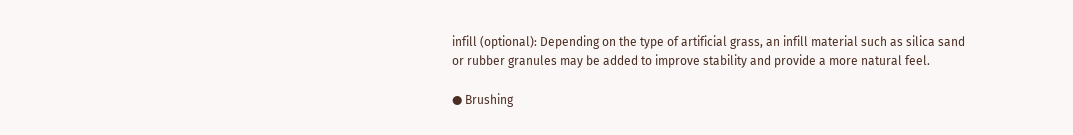infill (optional): Depending on the type of artificial grass, an infill material such as silica sand or rubber granules may be added to improve stability and provide a more natural feel.

● Brushing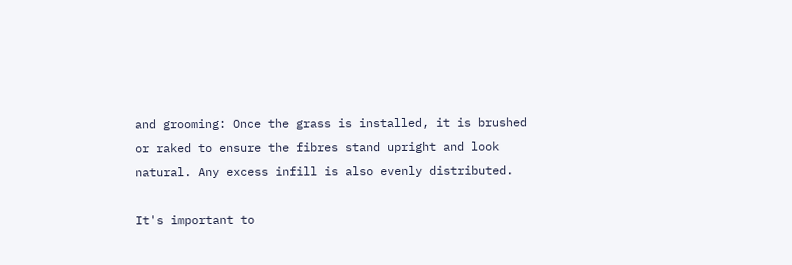and grooming: Once the grass is installed, it is brushed or raked to ensure the fibres stand upright and look natural. Any excess infill is also evenly distributed.

It's important to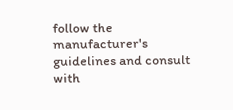follow the manufacturer's guidelines and consult with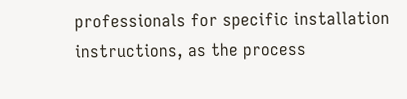professionals for specific installation instructions, as the process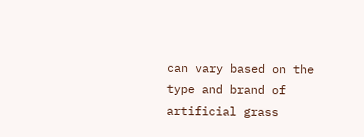can vary based on the type and brand of artificial grass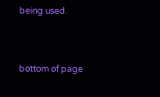being used.



bottom of page